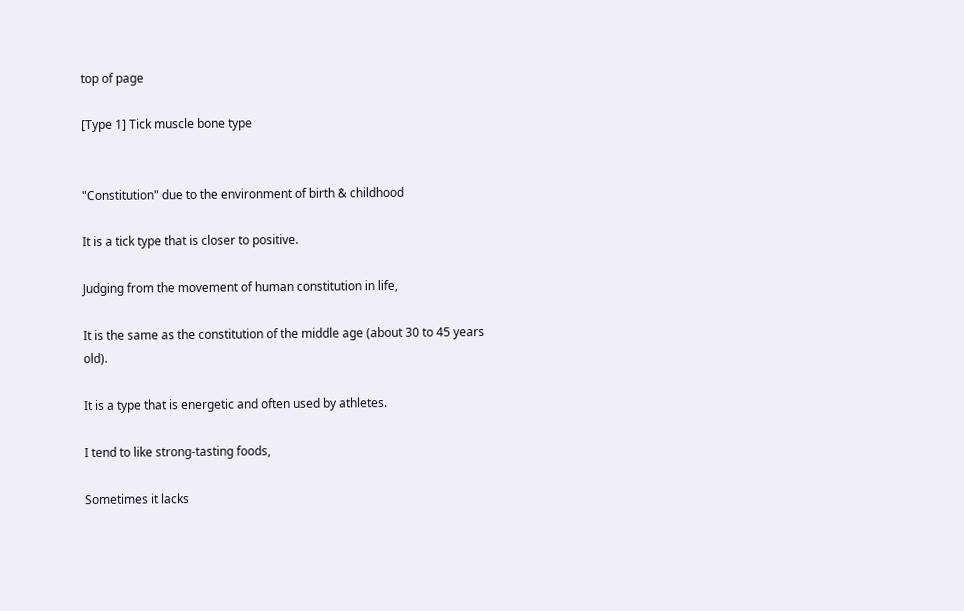top of page

[Type 1] Tick muscle bone type


"Constitution" due to the environment of birth & childhood

It is a tick type that is closer to positive.

Judging from the movement of human constitution in life,

It is the same as the constitution of the middle age (about 30 to 45 years old).

It is a type that is energetic and often used by athletes.

I tend to like strong-tasting foods,

Sometimes it lacks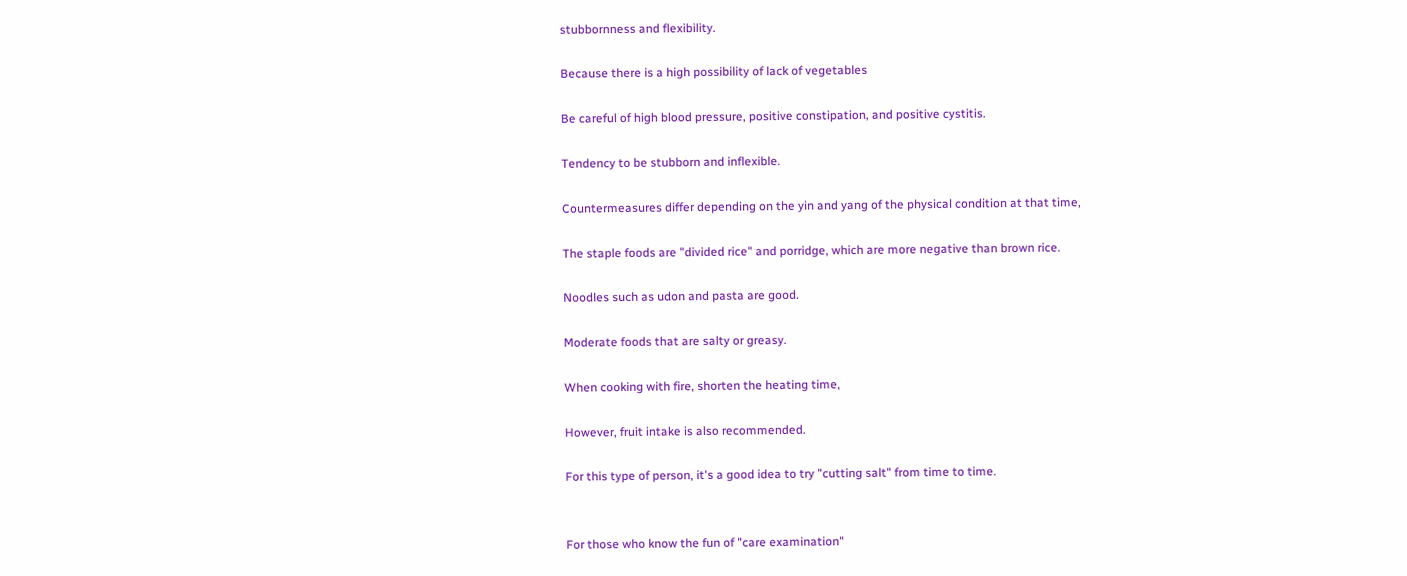stubbornness and flexibility.

Because there is a high possibility of lack of vegetables

Be careful of high blood pressure, positive constipation, and positive cystitis.

Tendency to be stubborn and inflexible.

Countermeasures differ depending on the yin and yang of the physical condition at that time,

The staple foods are "divided rice" and porridge, which are more negative than brown rice.

Noodles such as udon and pasta are good.

Moderate foods that are salty or greasy.

When cooking with fire, shorten the heating time,

However, fruit intake is also recommended.

For this type of person, it's a good idea to try "cutting salt" from time to time.


For those who know the fun of "care examination"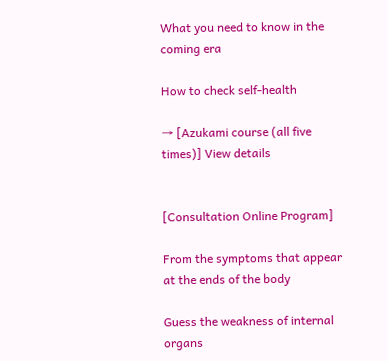What you need to know in the coming era

How to check self-health

→ [Azukami course (all five times)] View details


[Consultation Online Program]

From the symptoms that appear at the ends of the body

Guess the weakness of internal organs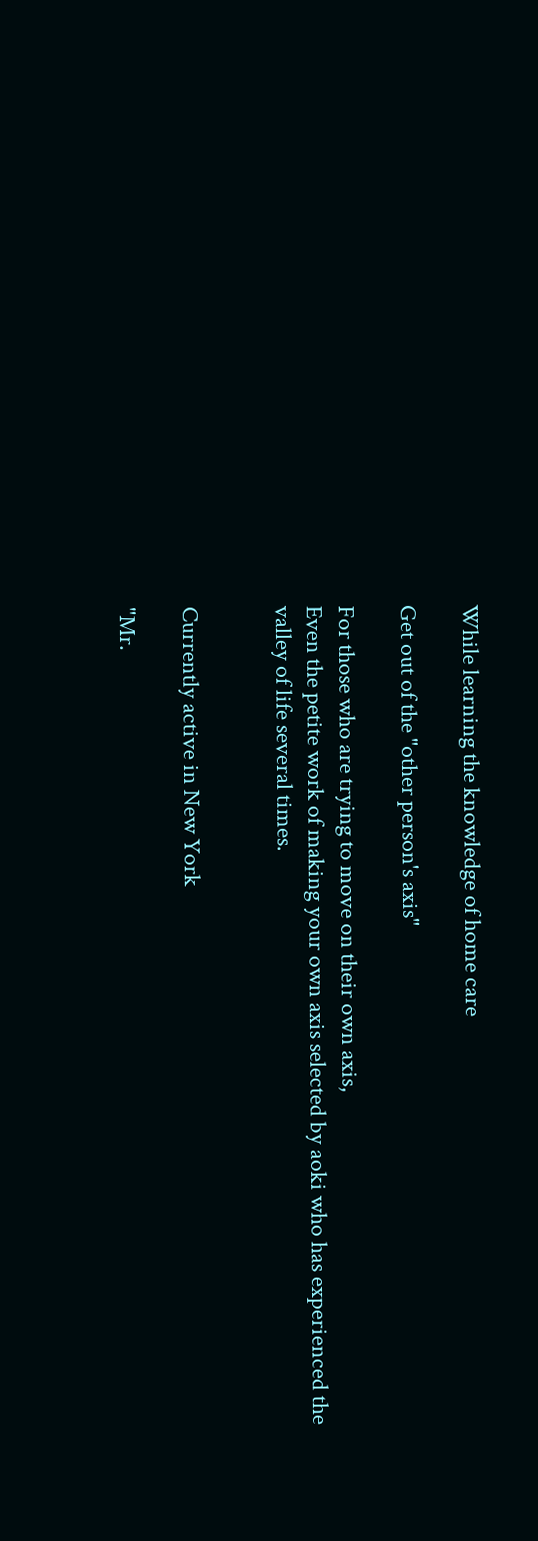While learning the knowledge of home care

Get out of the "other person's axis"

For those who are trying to move on their own axis,
Even the petite work of making your own axis selected by aoki who has experienced the valley of life several times.


Currently active in New York

"Mr.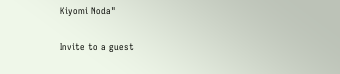Kiyomi Noda"

Invite to a guest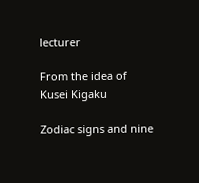lecturer

From the idea of Kusei Kigaku

Zodiac signs and nine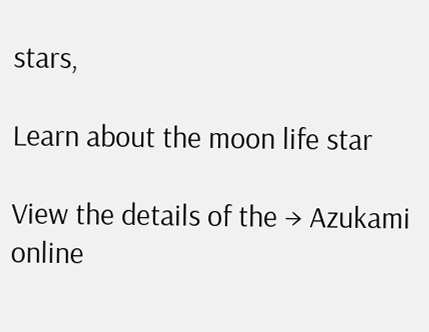stars,

Learn about the moon life star

View the details of the → Azukami online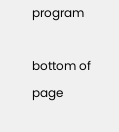program

bottom of page